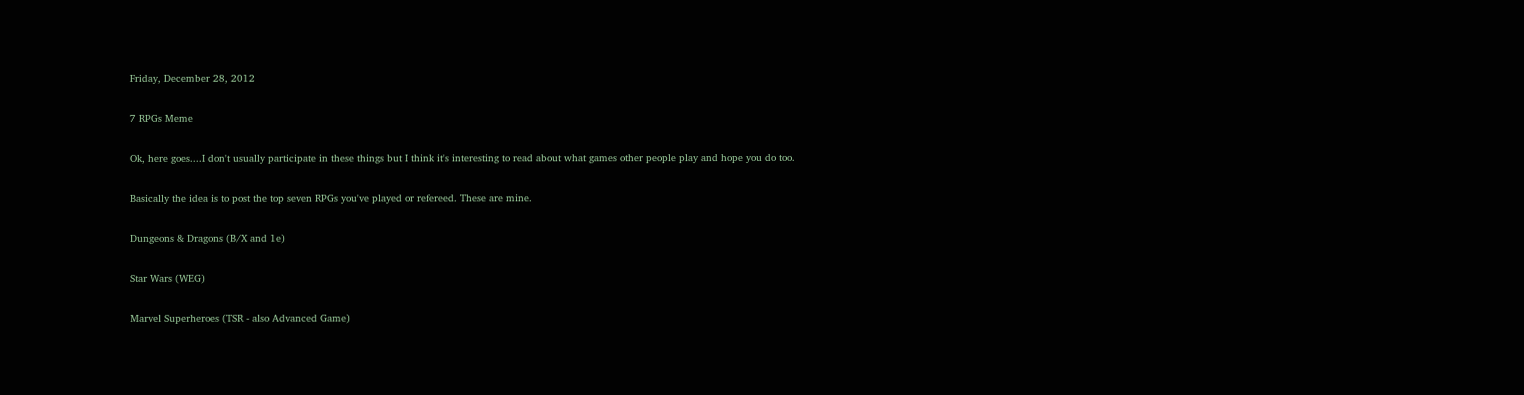Friday, December 28, 2012

7 RPGs Meme

Ok, here goes....I don't usually participate in these things but I think it's interesting to read about what games other people play and hope you do too.

Basically the idea is to post the top seven RPGs you've played or refereed. These are mine.

Dungeons & Dragons (B/X and 1e)

Star Wars (WEG)

Marvel Superheroes (TSR - also Advanced Game)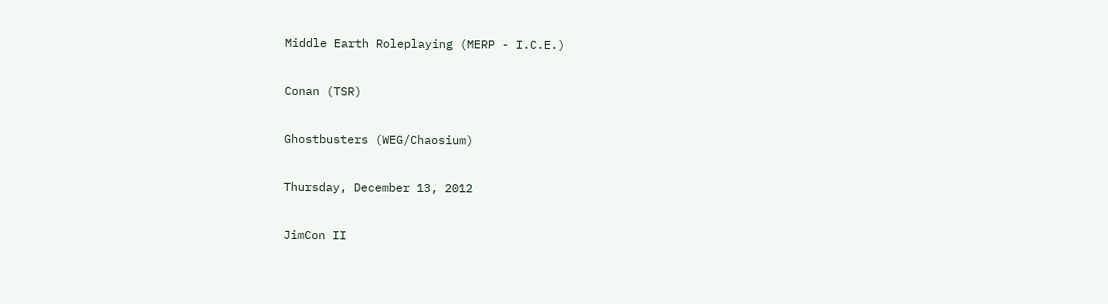Middle Earth Roleplaying (MERP - I.C.E.)

Conan (TSR)

Ghostbusters (WEG/Chaosium)

Thursday, December 13, 2012

JimCon II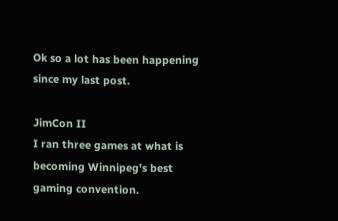Ok so a lot has been happening since my last post.

JimCon II
I ran three games at what is becoming Winnipeg's best gaming convention.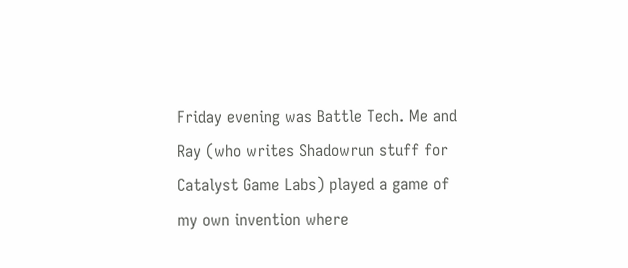Friday evening was Battle Tech. Me and Ray (who writes Shadowrun stuff for Catalyst Game Labs) played a game of my own invention where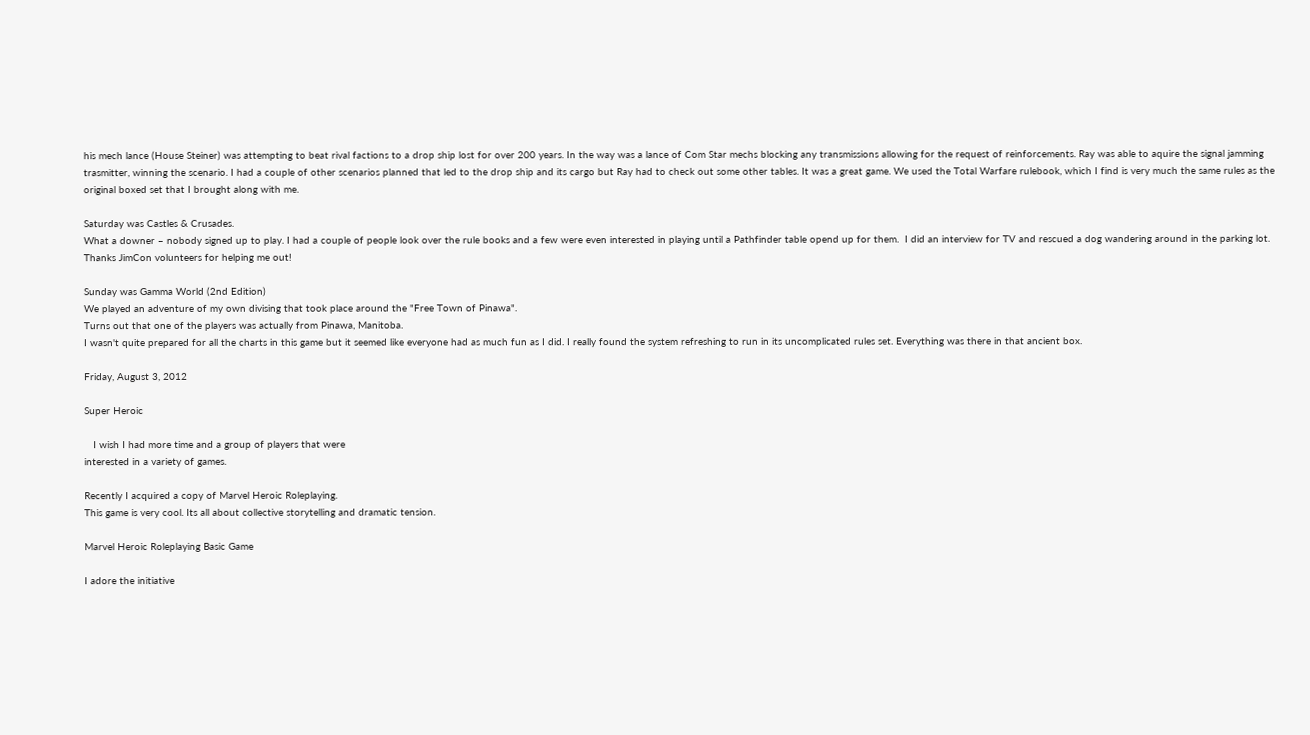his mech lance (House Steiner) was attempting to beat rival factions to a drop ship lost for over 200 years. In the way was a lance of Com Star mechs blocking any transmissions allowing for the request of reinforcements. Ray was able to aquire the signal jamming trasmitter, winning the scenario. I had a couple of other scenarios planned that led to the drop ship and its cargo but Ray had to check out some other tables. It was a great game. We used the Total Warfare rulebook, which I find is very much the same rules as the original boxed set that I brought along with me.

Saturday was Castles & Crusades.
What a downer – nobody signed up to play. I had a couple of people look over the rule books and a few were even interested in playing until a Pathfinder table opend up for them.  I did an interview for TV and rescued a dog wandering around in the parking lot. Thanks JimCon volunteers for helping me out!

Sunday was Gamma World (2nd Edition)
We played an adventure of my own divising that took place around the "Free Town of Pinawa".
Turns out that one of the players was actually from Pinawa, Manitoba.
I wasn't quite prepared for all the charts in this game but it seemed like everyone had as much fun as I did. I really found the system refreshing to run in its uncomplicated rules set. Everything was there in that ancient box.

Friday, August 3, 2012

Super Heroic

   I wish I had more time and a group of players that were
interested in a variety of games.

Recently I acquired a copy of Marvel Heroic Roleplaying.
This game is very cool. Its all about collective storytelling and dramatic tension.

Marvel Heroic Roleplaying Basic Game

I adore the initiative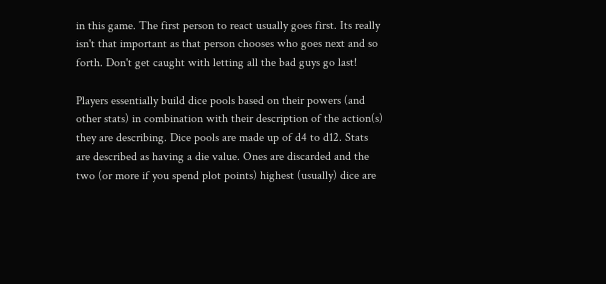in this game. The first person to react usually goes first. Its really isn't that important as that person chooses who goes next and so forth. Don't get caught with letting all the bad guys go last!

Players essentially build dice pools based on their powers (and other stats) in combination with their description of the action(s) they are describing. Dice pools are made up of d4 to d12. Stats are described as having a die value. Ones are discarded and the two (or more if you spend plot points) highest (usually) dice are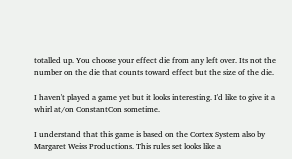totalled up. You choose your effect die from any left over. Its not the number on the die that counts toward effect but the size of the die.

I haven't played a game yet but it looks interesting. I'd like to give it a whirl at/on ConstantCon sometime.

I understand that this game is based on the Cortex System also by Margaret Weiss Productions. This rules set looks like a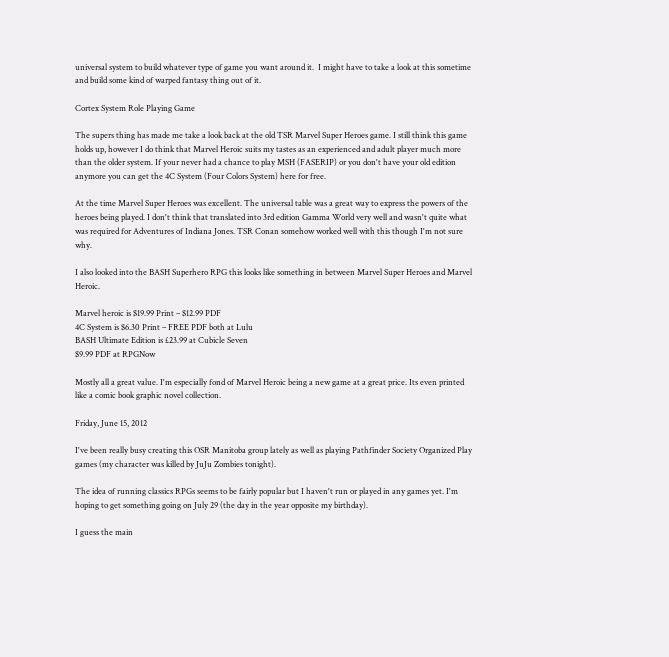universal system to build whatever type of game you want around it.  I might have to take a look at this sometime and build some kind of warped fantasy thing out of it.

Cortex System Role Playing Game

The supers thing has made me take a look back at the old TSR Marvel Super Heroes game. I still think this game holds up, however I do think that Marvel Heroic suits my tastes as an experienced and adult player much more than the older system. If your never had a chance to play MSH (FASERIP) or you don't have your old edition anymore you can get the 4C System (Four Colors System) here for free.

At the time Marvel Super Heroes was excellent. The universal table was a great way to express the powers of the heroes being played. I don't think that translated into 3rd edition Gamma World very well and wasn't quite what was required for Adventures of Indiana Jones. TSR Conan somehow worked well with this though I'm not sure why.

I also looked into the BASH Superhero RPG this looks like something in between Marvel Super Heroes and Marvel Heroic.

Marvel heroic is $19.99 Print – $12.99 PDF
4C System is $6.30 Print – FREE PDF both at Lulu
BASH Ultimate Edition is £23.99 at Cubicle Seven
$9.99 PDF at RPGNow

Mostly all a great value. I'm especially fond of Marvel Heroic being a new game at a great price. Its even printed like a comic book graphic novel collection.

Friday, June 15, 2012

I've been really busy creating this OSR Manitoba group lately as well as playing Pathfinder Society Organized Play games (my character was killed by JuJu Zombies tonight).

The idea of running classics RPGs seems to be fairly popular but I haven't run or played in any games yet. I'm hoping to get something going on July 29 (the day in the year opposite my birthday).

I guess the main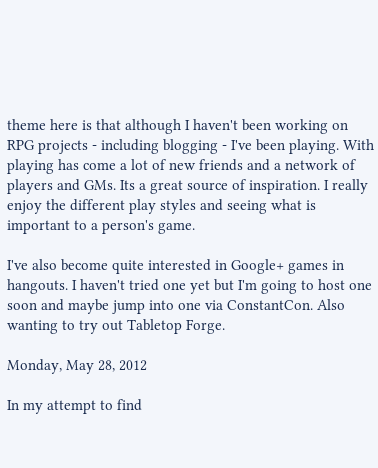theme here is that although I haven't been working on RPG projects - including blogging - I've been playing. With playing has come a lot of new friends and a network of players and GMs. Its a great source of inspiration. I really enjoy the different play styles and seeing what is important to a person's game.

I've also become quite interested in Google+ games in hangouts. I haven't tried one yet but I'm going to host one soon and maybe jump into one via ConstantCon. Also wanting to try out Tabletop Forge.

Monday, May 28, 2012

In my attempt to find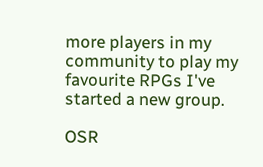more players in my community to play my favourite RPGs I've started a new group.

OSR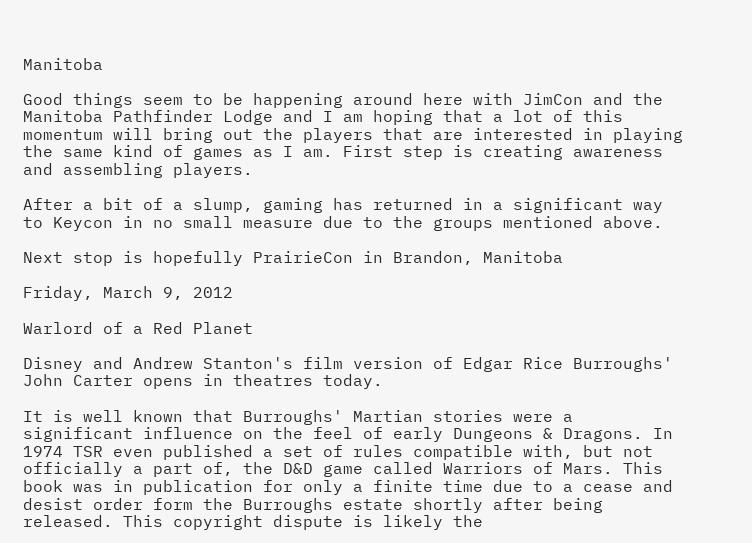Manitoba

Good things seem to be happening around here with JimCon and the Manitoba Pathfinder Lodge and I am hoping that a lot of this momentum will bring out the players that are interested in playing the same kind of games as I am. First step is creating awareness and assembling players.

After a bit of a slump, gaming has returned in a significant way to Keycon in no small measure due to the groups mentioned above.

Next stop is hopefully PrairieCon in Brandon, Manitoba

Friday, March 9, 2012

Warlord of a Red Planet

Disney and Andrew Stanton's film version of Edgar Rice Burroughs' John Carter opens in theatres today.

It is well known that Burroughs' Martian stories were a significant influence on the feel of early Dungeons & Dragons. In 1974 TSR even published a set of rules compatible with, but not officially a part of, the D&D game called Warriors of Mars. This book was in publication for only a finite time due to a cease and desist order form the Burroughs estate shortly after being released. This copyright dispute is likely the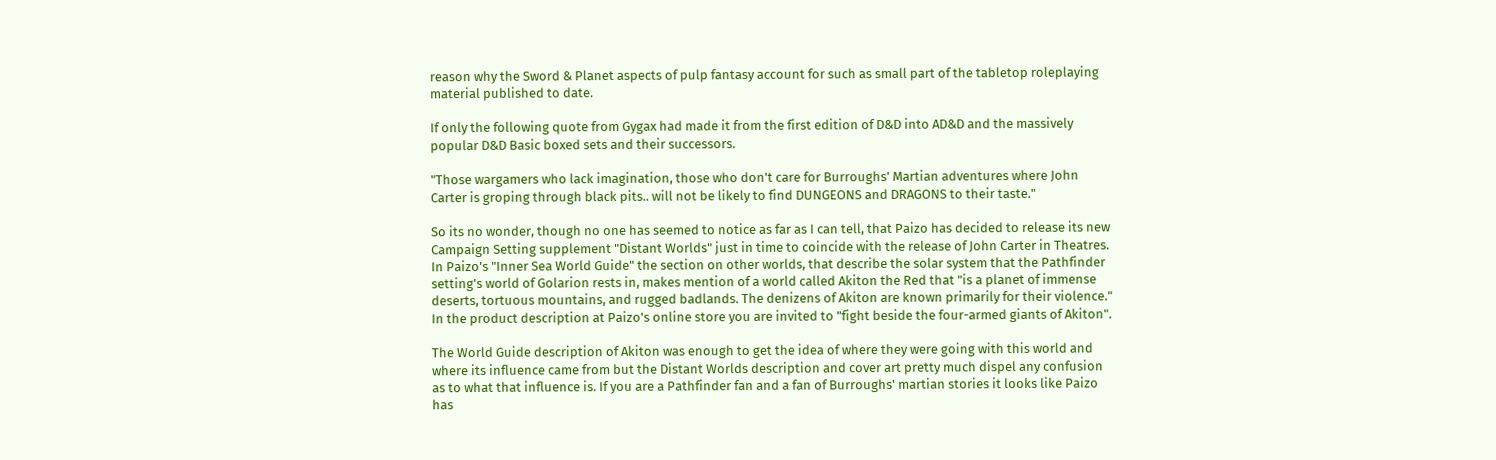reason why the Sword & Planet aspects of pulp fantasy account for such as small part of the tabletop roleplaying material published to date.

If only the following quote from Gygax had made it from the first edition of D&D into AD&D and the massively popular D&D Basic boxed sets and their successors.

"Those wargamers who lack imagination, those who don't care for Burroughs' Martian adventures where John Carter is groping through black pits.. will not be likely to find DUNGEONS and DRAGONS to their taste."

So its no wonder, though no one has seemed to notice as far as I can tell, that Paizo has decided to release its new Campaign Setting supplement "Distant Worlds" just in time to coincide with the release of John Carter in Theatres. In Paizo's "Inner Sea World Guide" the section on other worlds, that describe the solar system that the Pathfinder setting's world of Golarion rests in, makes mention of a world called Akiton the Red that "is a planet of immense deserts, tortuous mountains, and rugged badlands. The denizens of Akiton are known primarily for their violence."
In the product description at Paizo's online store you are invited to "fight beside the four-armed giants of Akiton".

The World Guide description of Akiton was enough to get the idea of where they were going with this world and where its influence came from but the Distant Worlds description and cover art pretty much dispel any confusion as to what that influence is. If you are a Pathfinder fan and a fan of Burroughs' martian stories it looks like Paizo has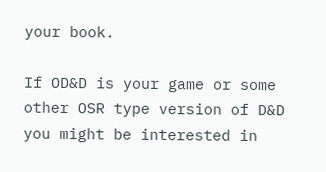your book.

If OD&D is your game or some other OSR type version of D&D you might be interested in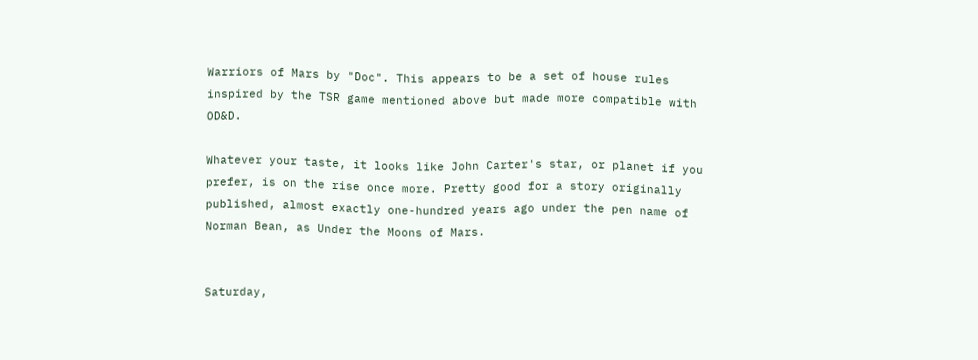Warriors of Mars by "Doc". This appears to be a set of house rules inspired by the TSR game mentioned above but made more compatible with OD&D.

Whatever your taste, it looks like John Carter's star, or planet if you prefer, is on the rise once more. Pretty good for a story originally published, almost exactly one-hundred years ago under the pen name of Norman Bean, as Under the Moons of Mars.


Saturday,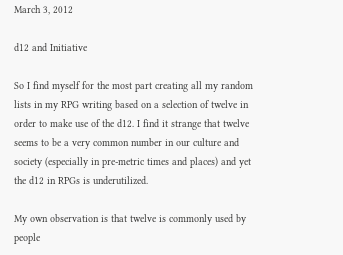March 3, 2012

d12 and Initiative

So I find myself for the most part creating all my random lists in my RPG writing based on a selection of twelve in order to make use of the d12. I find it strange that twelve seems to be a very common number in our culture and society (especially in pre-metric times and places) and yet the d12 in RPGs is underutilized.

My own observation is that twelve is commonly used by people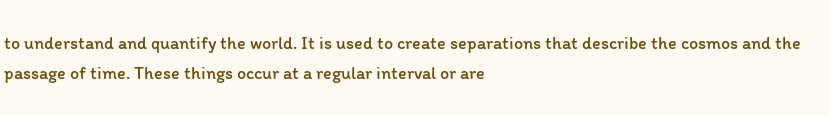to understand and quantify the world. It is used to create separations that describe the cosmos and the passage of time. These things occur at a regular interval or are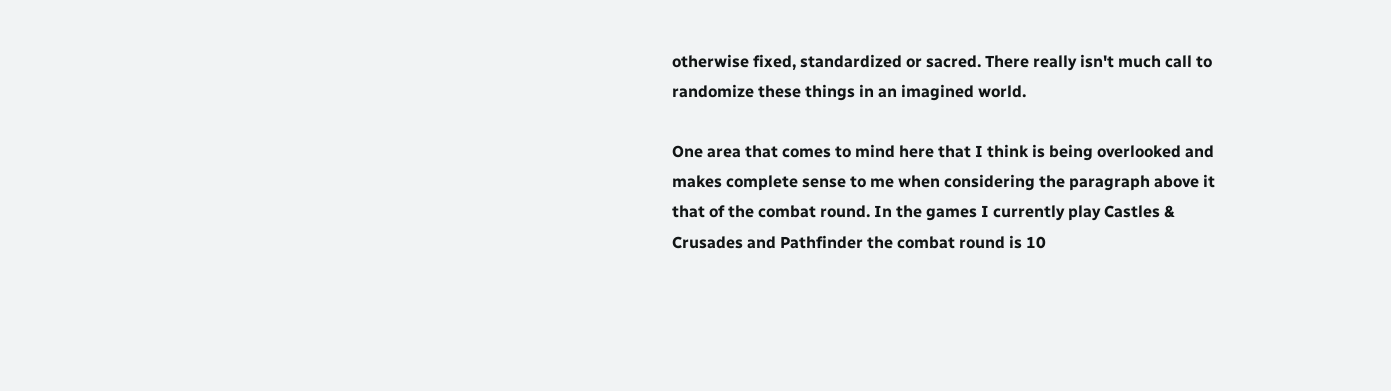otherwise fixed, standardized or sacred. There really isn't much call to randomize these things in an imagined world.

One area that comes to mind here that I think is being overlooked and makes complete sense to me when considering the paragraph above it that of the combat round. In the games I currently play Castles & Crusades and Pathfinder the combat round is 10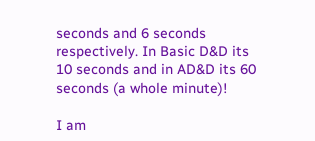seconds and 6 seconds respectively. In Basic D&D its 10 seconds and in AD&D its 60 seconds (a whole minute)!

I am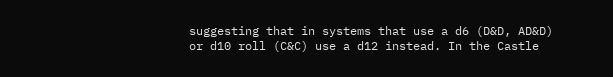suggesting that in systems that use a d6 (D&D, AD&D) or d10 roll (C&C) use a d12 instead. In the Castle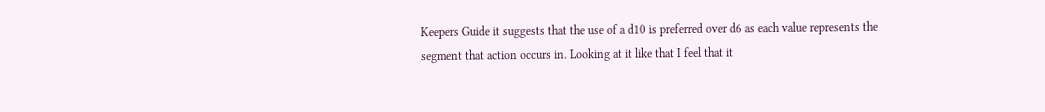Keepers Guide it suggests that the use of a d10 is preferred over d6 as each value represents the segment that action occurs in. Looking at it like that I feel that it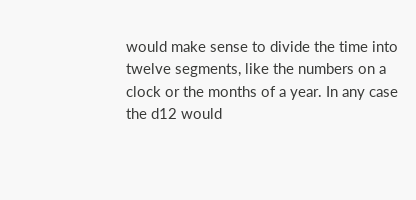would make sense to divide the time into twelve segments, like the numbers on a clock or the months of a year. In any case the d12 would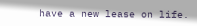have a new lease on life.